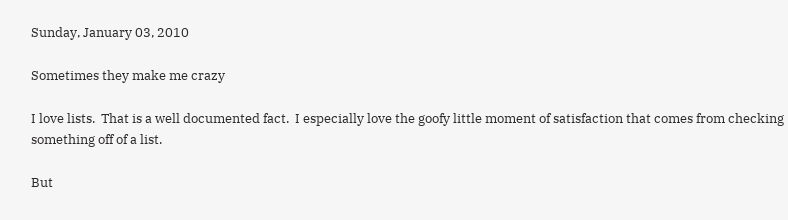Sunday, January 03, 2010

Sometimes they make me crazy

I love lists.  That is a well documented fact.  I especially love the goofy little moment of satisfaction that comes from checking something off of a list.

But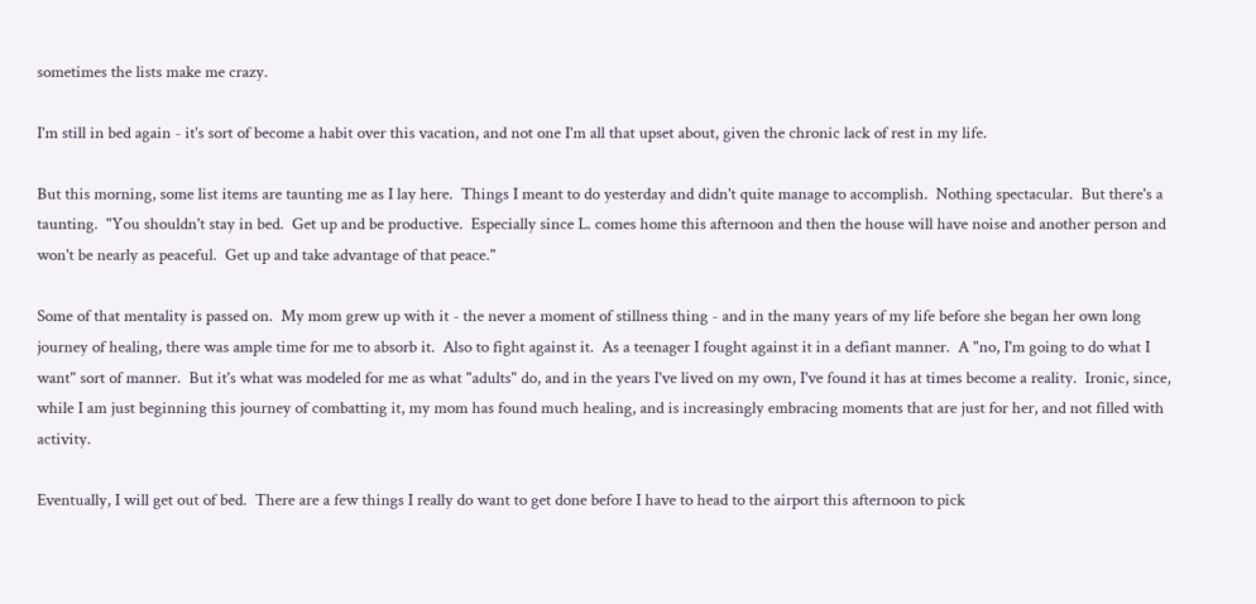sometimes the lists make me crazy.

I'm still in bed again - it's sort of become a habit over this vacation, and not one I'm all that upset about, given the chronic lack of rest in my life.

But this morning, some list items are taunting me as I lay here.  Things I meant to do yesterday and didn't quite manage to accomplish.  Nothing spectacular.  But there's a taunting.  "You shouldn't stay in bed.  Get up and be productive.  Especially since L. comes home this afternoon and then the house will have noise and another person and won't be nearly as peaceful.  Get up and take advantage of that peace."

Some of that mentality is passed on.  My mom grew up with it - the never a moment of stillness thing - and in the many years of my life before she began her own long journey of healing, there was ample time for me to absorb it.  Also to fight against it.  As a teenager I fought against it in a defiant manner.  A "no, I'm going to do what I want" sort of manner.  But it's what was modeled for me as what "adults" do, and in the years I've lived on my own, I've found it has at times become a reality.  Ironic, since, while I am just beginning this journey of combatting it, my mom has found much healing, and is increasingly embracing moments that are just for her, and not filled with activity.

Eventually, I will get out of bed.  There are a few things I really do want to get done before I have to head to the airport this afternoon to pick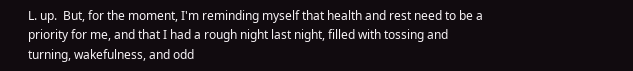L. up.  But, for the moment, I'm reminding myself that health and rest need to be a priority for me, and that I had a rough night last night, filled with tossing and turning, wakefulness, and odd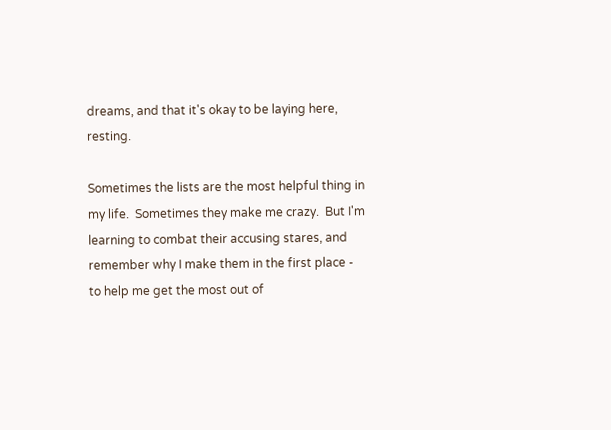dreams, and that it's okay to be laying here, resting.

Sometimes the lists are the most helpful thing in my life.  Sometimes they make me crazy.  But I'm learning to combat their accusing stares, and remember why I make them in the first place - to help me get the most out of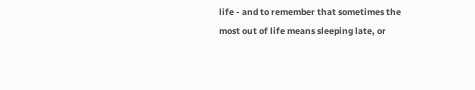life - and to remember that sometimes the most out of life means sleeping late, or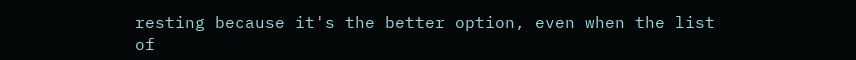resting because it's the better option, even when the list of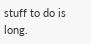stuff to do is long.